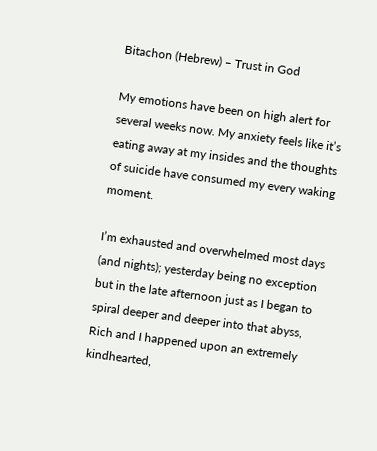Bitachon (Hebrew) – Trust in God

My emotions have been on high alert for several weeks now. My anxiety feels like it’s eating away at my insides and the thoughts of suicide have consumed my every waking moment.

I’m exhausted and overwhelmed most days (and nights); yesterday being no exception but in the late afternoon just as I began to spiral deeper and deeper into that abyss, Rich and I happened upon an extremely kindhearted,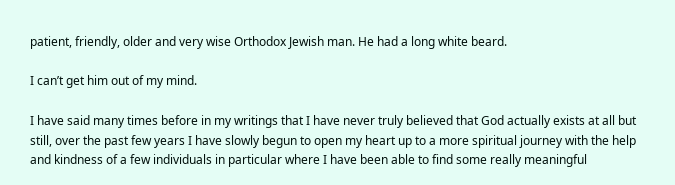patient, friendly, older and very wise Orthodox Jewish man. He had a long white beard.

I can’t get him out of my mind.

I have said many times before in my writings that I have never truly believed that God actually exists at all but still, over the past few years I have slowly begun to open my heart up to a more spiritual journey with the help and kindness of a few individuals in particular where I have been able to find some really meaningful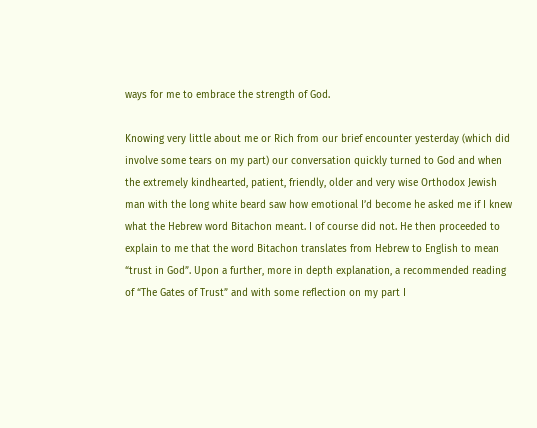ways for me to embrace the strength of God.

Knowing very little about me or Rich from our brief encounter yesterday (which did involve some tears on my part) our conversation quickly turned to God and when the extremely kindhearted, patient, friendly, older and very wise Orthodox Jewish man with the long white beard saw how emotional I’d become he asked me if I knew what the Hebrew word Bitachon meant. I of course did not. He then proceeded to explain to me that the word Bitachon translates from Hebrew to English to mean “trust in God”. Upon a further, more in depth explanation, a recommended reading of “The Gates of Trust” and with some reflection on my part I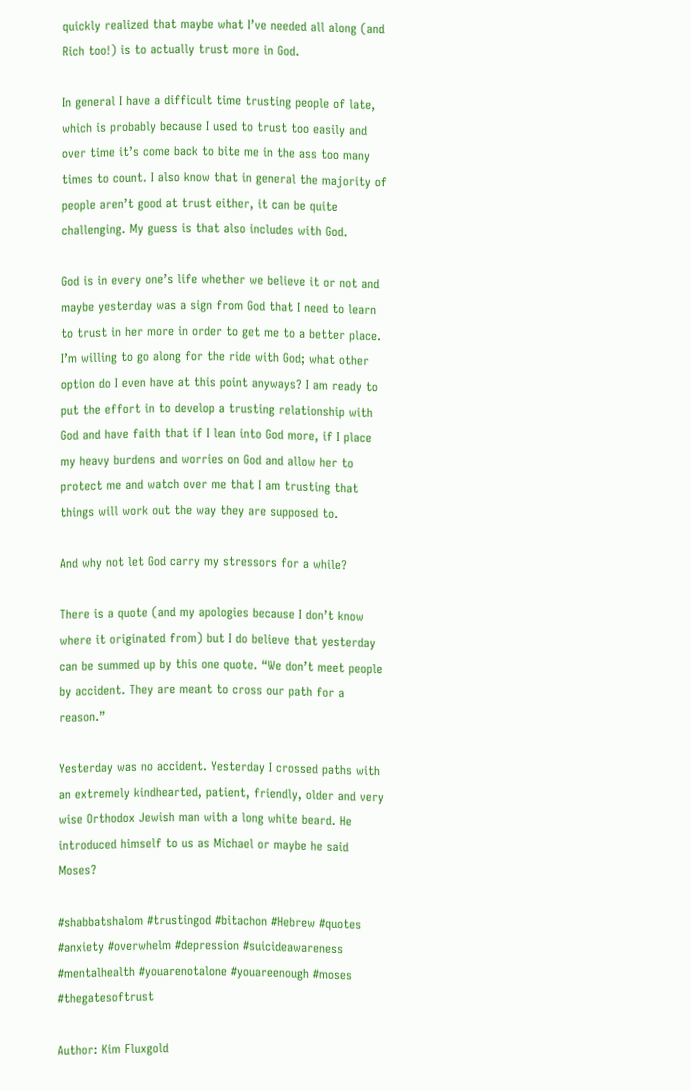quickly realized that maybe what I’ve needed all along (and Rich too!) is to actually trust more in God.

In general I have a difficult time trusting people of late, which is probably because I used to trust too easily and over time it’s come back to bite me in the ass too many times to count. I also know that in general the majority of people aren’t good at trust either, it can be quite challenging. My guess is that also includes with God.

God is in every one’s life whether we believe it or not and maybe yesterday was a sign from God that I need to learn to trust in her more in order to get me to a better place. I’m willing to go along for the ride with God; what other option do I even have at this point anyways? I am ready to put the effort in to develop a trusting relationship with God and have faith that if I lean into God more, if I place my heavy burdens and worries on God and allow her to protect me and watch over me that I am trusting that things will work out the way they are supposed to.

And why not let God carry my stressors for a while?

There is a quote (and my apologies because I don’t know where it originated from) but I do believe that yesterday can be summed up by this one quote. “We don’t meet people by accident. They are meant to cross our path for a reason.”

Yesterday was no accident. Yesterday I crossed paths with an extremely kindhearted, patient, friendly, older and very wise Orthodox Jewish man with a long white beard. He introduced himself to us as Michael or maybe he said Moses?

#shabbatshalom #trustingod #bitachon #Hebrew #quotes #anxiety #overwhelm #depression #suicideawareness #mentalhealth #youarenotalone #youareenough #moses #thegatesoftrust

Author: Kim Fluxgold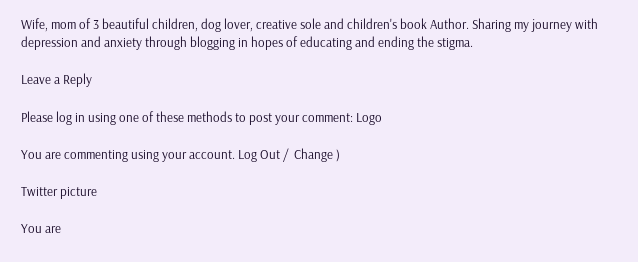Wife, mom of 3 beautiful children, dog lover, creative sole and children's book Author. Sharing my journey with depression and anxiety through blogging in hopes of educating and ending the stigma.

Leave a Reply

Please log in using one of these methods to post your comment: Logo

You are commenting using your account. Log Out /  Change )

Twitter picture

You are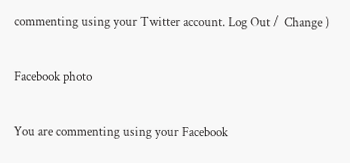commenting using your Twitter account. Log Out /  Change )

Facebook photo

You are commenting using your Facebook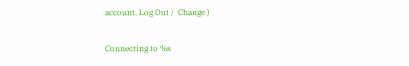account. Log Out /  Change )

Connecting to %s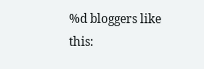%d bloggers like this: